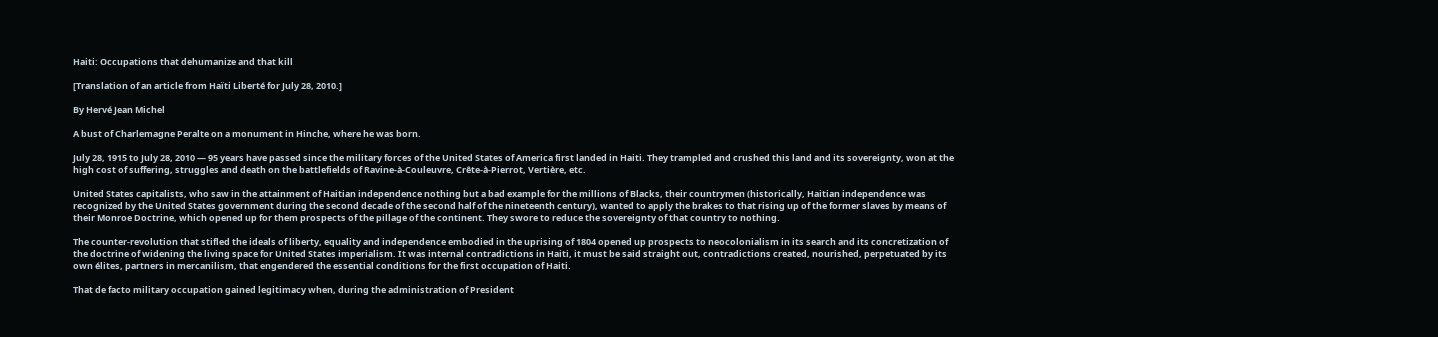Haiti: Occupations that dehumanize and that kill

[Translation of an article from Haïti Liberté for July 28, 2010.]

By Hervé Jean Michel

A bust of Charlemagne Peralte on a monument in Hinche, where he was born.

July 28, 1915 to July 28, 2010 — 95 years have passed since the military forces of the United States of America first landed in Haiti. They trampled and crushed this land and its sovereignty, won at the high cost of suffering, struggles and death on the battlefields of Ravine-à-Couleuvre, Crête-à-Pierrot, Vertière, etc.

United States capitalists, who saw in the attainment of Haitian independence nothing but a bad example for the millions of Blacks, their countrymen (historically, Haitian independence was recognized by the United States government during the second decade of the second half of the nineteenth century), wanted to apply the brakes to that rising up of the former slaves by means of their Monroe Doctrine, which opened up for them prospects of the pillage of the continent. They swore to reduce the sovereignty of that country to nothing.

The counter-revolution that stifled the ideals of liberty, equality and independence embodied in the uprising of 1804 opened up prospects to neocolonialism in its search and its concretization of the doctrine of widening the living space for United States imperialism. It was internal contradictions in Haiti, it must be said straight out, contradictions created, nourished, perpetuated by its own élites, partners in mercanilism, that engendered the essential conditions for the first occupation of Haiti.

That de facto military occupation gained legitimacy when, during the administration of President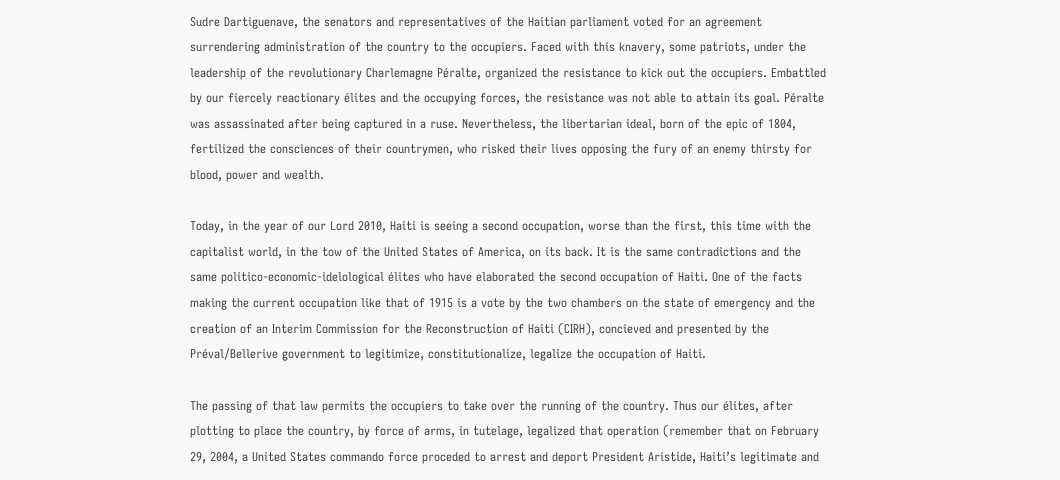Sudre Dartiguenave, the senators and representatives of the Haitian parliament voted for an agreement surrendering administration of the country to the occupiers. Faced with this knavery, some patriots, under the leadership of the revolutionary Charlemagne Péralte, organized the resistance to kick out the occupiers. Embattled by our fiercely reactionary élites and the occupying forces, the resistance was not able to attain its goal. Péralte was assassinated after being captured in a ruse. Nevertheless, the libertarian ideal, born of the epic of 1804, fertilized the consciences of their countrymen, who risked their lives opposing the fury of an enemy thirsty for blood, power and wealth.

Today, in the year of our Lord 2010, Haiti is seeing a second occupation, worse than the first, this time with the capitalist world, in the tow of the United States of America, on its back. It is the same contradictions and the same politico-economic-idelological élites who have elaborated the second occupation of Haiti. One of the facts making the current occupation like that of 1915 is a vote by the two chambers on the state of emergency and the creation of an Interim Commission for the Reconstruction of Haiti (CIRH), concieved and presented by the Préval/Bellerive government to legitimize, constitutionalize, legalize the occupation of Haiti.

The passing of that law permits the occupiers to take over the running of the country. Thus our élites, after plotting to place the country, by force of arms, in tutelage, legalized that operation (remember that on February 29, 2004, a United States commando force proceded to arrest and deport President Aristide, Haiti’s legitimate and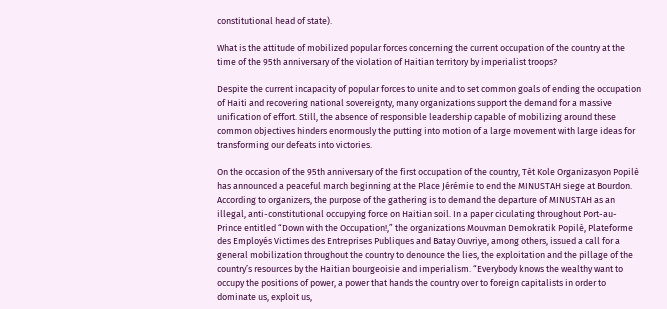constitutional head of state).

What is the attitude of mobilized popular forces concerning the current occupation of the country at the time of the 95th anniversary of the violation of Haitian territory by imperialist troops?

Despite the current incapacity of popular forces to unite and to set common goals of ending the occupation of Haiti and recovering national sovereignty, many organizations support the demand for a massive unification of effort. Still, the absence of responsible leadership capable of mobilizing around these common objectives hinders enormously the putting into motion of a large movement with large ideas for transforming our defeats into victories.

On the occasion of the 95th anniversary of the first occupation of the country, Tèt Kole Organizasyon Popilè has announced a peaceful march beginning at the Place Jérémie to end the MINUSTAH siege at Bourdon. According to organizers, the purpose of the gathering is to demand the departure of MINUSTAH as an illegal, anti-constitutional occupying force on Haitian soil. In a paper ciculating throughout Port-au-Prince entitled “Down with the Occupation!,” the organizations Mouvman Demokratik Popilè, Plateforme des Employés Victimes des Entreprises Publiques and Batay Ouvriye, among others, issued a call for a general mobilization throughout the country to denounce the lies, the exploitation and the pillage of the country’s resources by the Haitian bourgeoisie and imperialism. “Everybody knows the wealthy want to occupy the positions of power, a power that hands the country over to foreign capitalists in order to dominate us, exploit us,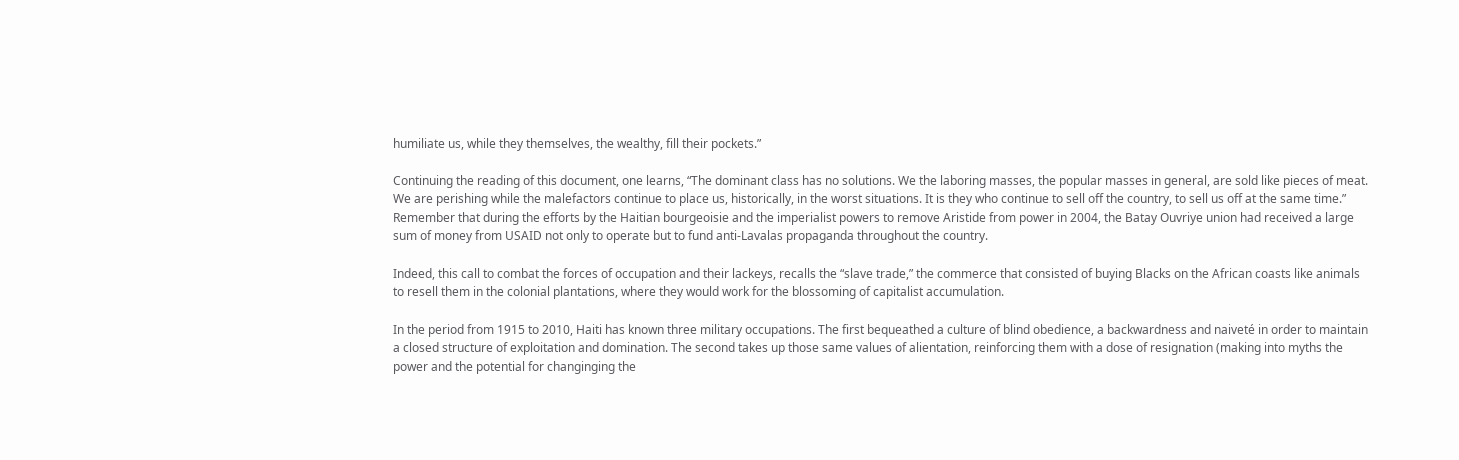humiliate us, while they themselves, the wealthy, fill their pockets.”

Continuing the reading of this document, one learns, “The dominant class has no solutions. We the laboring masses, the popular masses in general, are sold like pieces of meat. We are perishing while the malefactors continue to place us, historically, in the worst situations. It is they who continue to sell off the country, to sell us off at the same time.” Remember that during the efforts by the Haitian bourgeoisie and the imperialist powers to remove Aristide from power in 2004, the Batay Ouvriye union had received a large sum of money from USAID not only to operate but to fund anti-Lavalas propaganda throughout the country.

Indeed, this call to combat the forces of occupation and their lackeys, recalls the “slave trade,” the commerce that consisted of buying Blacks on the African coasts like animals to resell them in the colonial plantations, where they would work for the blossoming of capitalist accumulation.

In the period from 1915 to 2010, Haiti has known three military occupations. The first bequeathed a culture of blind obedience, a backwardness and naiveté in order to maintain a closed structure of exploitation and domination. The second takes up those same values of alientation, reinforcing them with a dose of resignation (making into myths the power and the potential for changinging the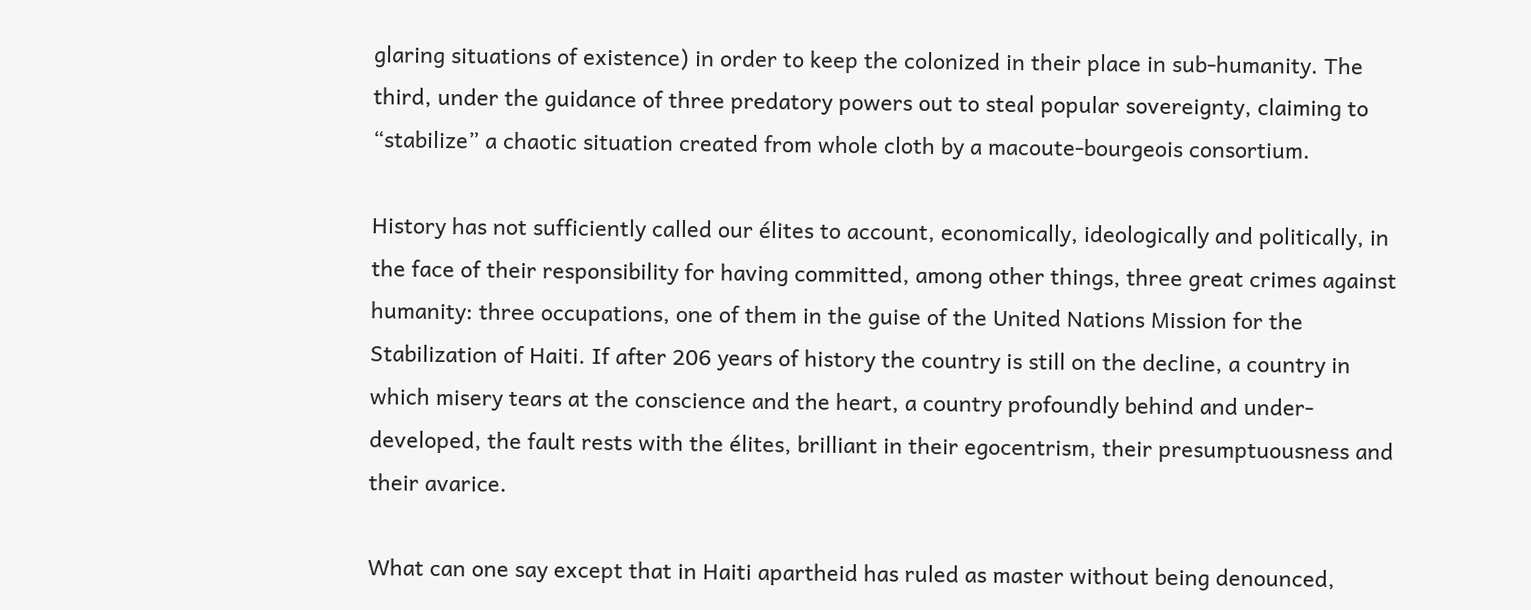glaring situations of existence) in order to keep the colonized in their place in sub-humanity. The third, under the guidance of three predatory powers out to steal popular sovereignty, claiming to “stabilize” a chaotic situation created from whole cloth by a macoute-bourgeois consortium.

History has not sufficiently called our élites to account, economically, ideologically and politically, in the face of their responsibility for having committed, among other things, three great crimes against humanity: three occupations, one of them in the guise of the United Nations Mission for the Stabilization of Haiti. If after 206 years of history the country is still on the decline, a country in which misery tears at the conscience and the heart, a country profoundly behind and under-developed, the fault rests with the élites, brilliant in their egocentrism, their presumptuousness and their avarice.

What can one say except that in Haiti apartheid has ruled as master without being denounced,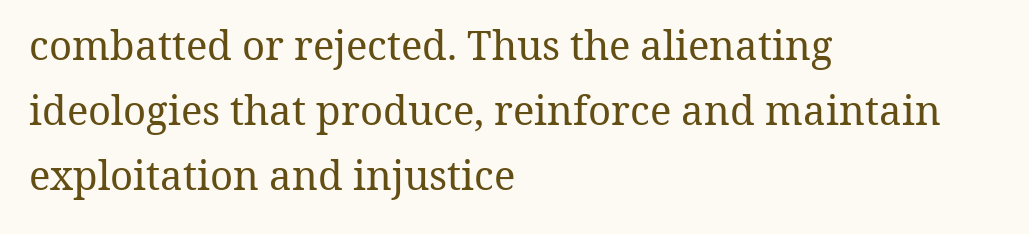combatted or rejected. Thus the alienating ideologies that produce, reinforce and maintain exploitation and injustice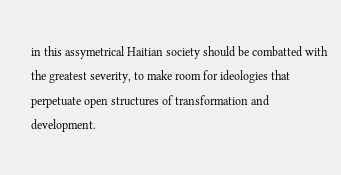in this assymetrical Haitian society should be combatted with the greatest severity, to make room for ideologies that perpetuate open structures of transformation and development.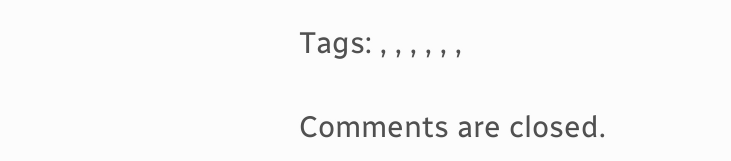Tags: , , , , , ,

Comments are closed.